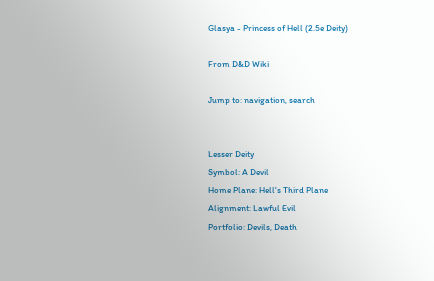Glasya - Princess of Hell (2.5e Deity)

From D&D Wiki

Jump to: navigation, search


Lesser Deity
Symbol: A Devil
Home Plane: Hell's Third Plane
Alignment: Lawful Evil
Portfolio: Devils, Death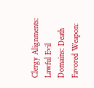Clergy Alignments: Lawful Evil
Domains: Death
Favored Weapon: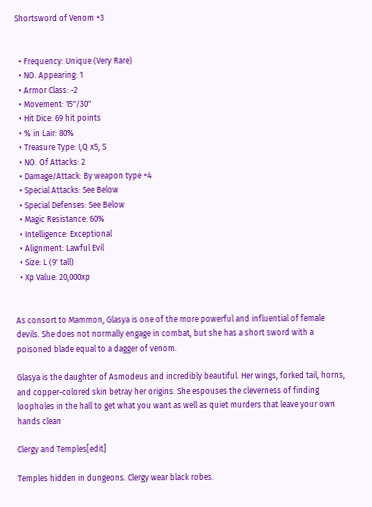Shortsword of Venom +3


  • Frequency: Unique (Very Rare)
  • NO. Appearing: 1
  • Armor Class: -2
  • Movement: 15"/30"
  • Hit Dice: 69 hit points
  • % in Lair: 80%
  • Treasure Type: I,Q x5, S
  • NO. Of Attacks: 2
  • Damage/Attack: By weapon type +4
  • Special Attacks: See Below
  • Special Defenses: See Below
  • Magic Resistance: 60%
  • Intelligence: Exceptional
  • Alignment: Lawful Evil
  • Size: L (9' tall)
  • Xp Value: 20,000xp


As consort to Mammon, Glasya is one of the more powerful and influential of female devils. She does not normally engage in combat, but she has a short sword with a poisoned blade equal to a dagger of venom.

Glasya is the daughter of Asmodeus and incredibly beautiful. Her wings, forked tail, horns, and copper-colored skin betray her origins. She espouses the cleverness of finding loopholes in the hall to get what you want as well as quiet murders that leave your own hands clean

Clergy and Temples[edit]

Temples hidden in dungeons. Clergy wear black robes.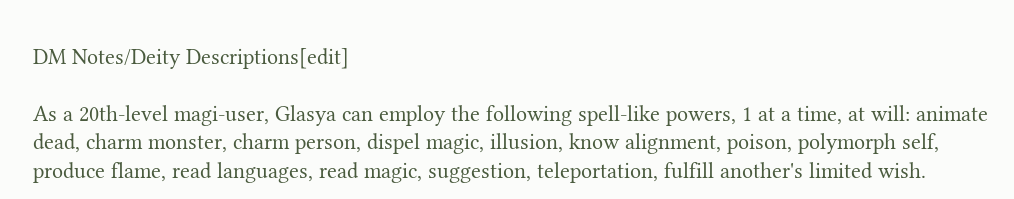DM Notes/Deity Descriptions[edit]

As a 20th-level magi-user, Glasya can employ the following spell-like powers, 1 at a time, at will: animate dead, charm monster, charm person, dispel magic, illusion, know alignment, poison, polymorph self, produce flame, read languages, read magic, suggestion, teleportation, fulfill another's limited wish.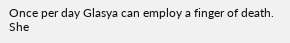Once per day Glasya can employ a finger of death. She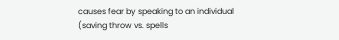causes fear by speaking to an individual (saving throw vs. spells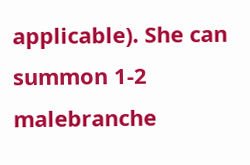applicable). She can summon 1-2 malebranche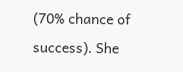(70% chance of success). She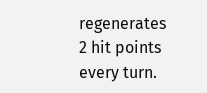regenerates 2 hit points every turn.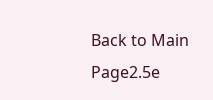Back to Main Page2.5e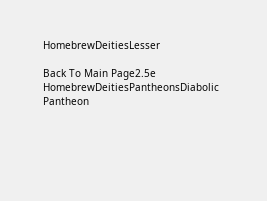HomebrewDeitiesLesser

Back To Main Page2.5e HomebrewDeitiesPantheonsDiabolic Pantheon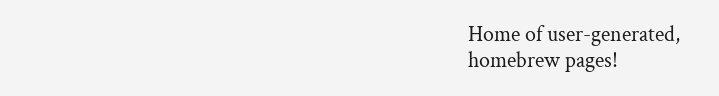Home of user-generated,
homebrew pages!